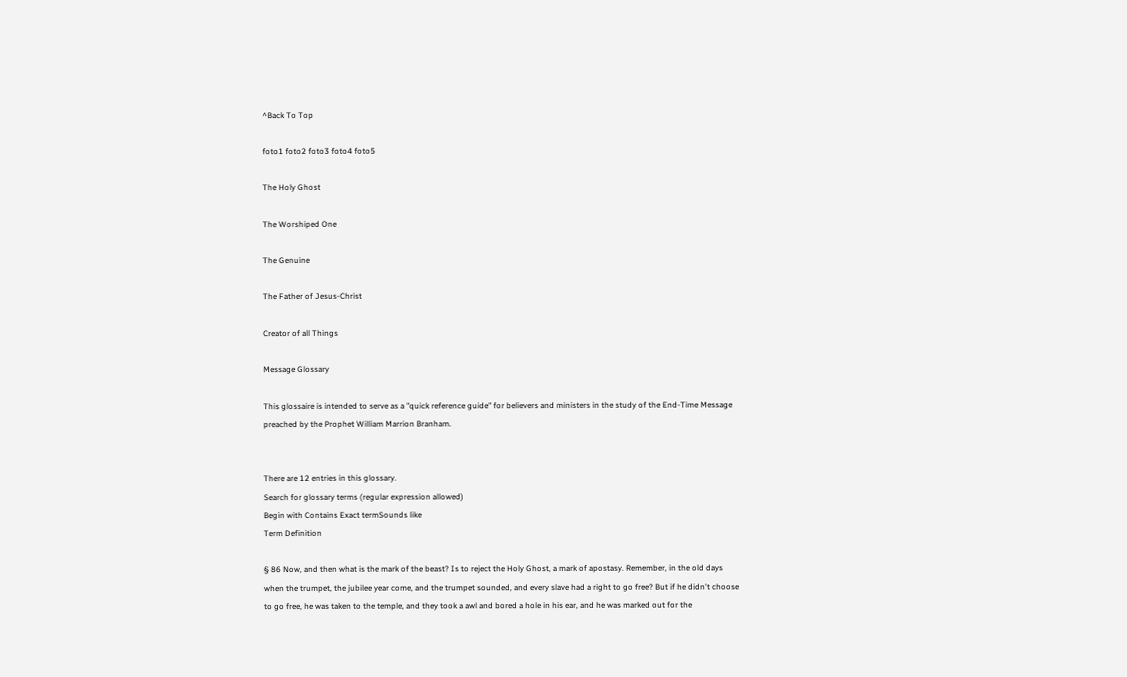^Back To Top

foto1 foto2 foto3 foto4 foto5

The Holy Ghost

The Worshiped One

The Genuine

The Father of Jesus-Christ

Creator of all Things

Message Glossary

This glossaire is intended to serve as a "quick reference guide" for believers and ministers in the study of the End-Time Message preached by the Prophet William Marrion Branham.


There are 12 entries in this glossary.
Search for glossary terms (regular expression allowed)
Begin with Contains Exact termSounds like
Term Definition

§ 86 Now, and then what is the mark of the beast? Is to reject the Holy Ghost, a mark of apostasy. Remember, in the old days when the trumpet, the jubilee year come, and the trumpet sounded, and every slave had a right to go free? But if he didn't choose to go free, he was taken to the temple, and they took a awl and bored a hole in his ear, and he was marked out for the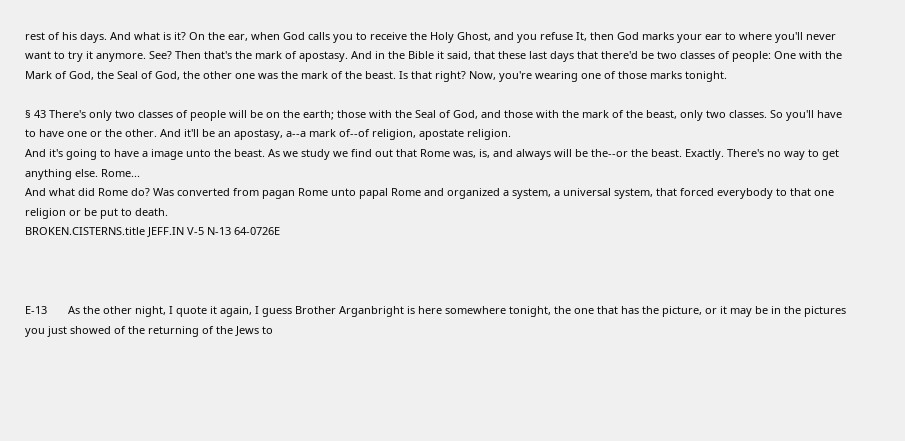rest of his days. And what is it? On the ear, when God calls you to receive the Holy Ghost, and you refuse It, then God marks your ear to where you'll never want to try it anymore. See? Then that's the mark of apostasy. And in the Bible it said, that these last days that there'd be two classes of people: One with the Mark of God, the Seal of God, the other one was the mark of the beast. Is that right? Now, you're wearing one of those marks tonight.

§ 43 There's only two classes of people will be on the earth; those with the Seal of God, and those with the mark of the beast, only two classes. So you'll have to have one or the other. And it'll be an apostasy, a--a mark of--of religion, apostate religion.
And it's going to have a image unto the beast. As we study we find out that Rome was, is, and always will be the--or the beast. Exactly. There's no way to get anything else. Rome...
And what did Rome do? Was converted from pagan Rome unto papal Rome and organized a system, a universal system, that forced everybody to that one religion or be put to death.
BROKEN.CISTERNS.title JEFF.IN V-5 N-13 64-0726E



E-13       As the other night, I quote it again, I guess Brother Arganbright is here somewhere tonight, the one that has the picture, or it may be in the pictures you just showed of the returning of the Jews to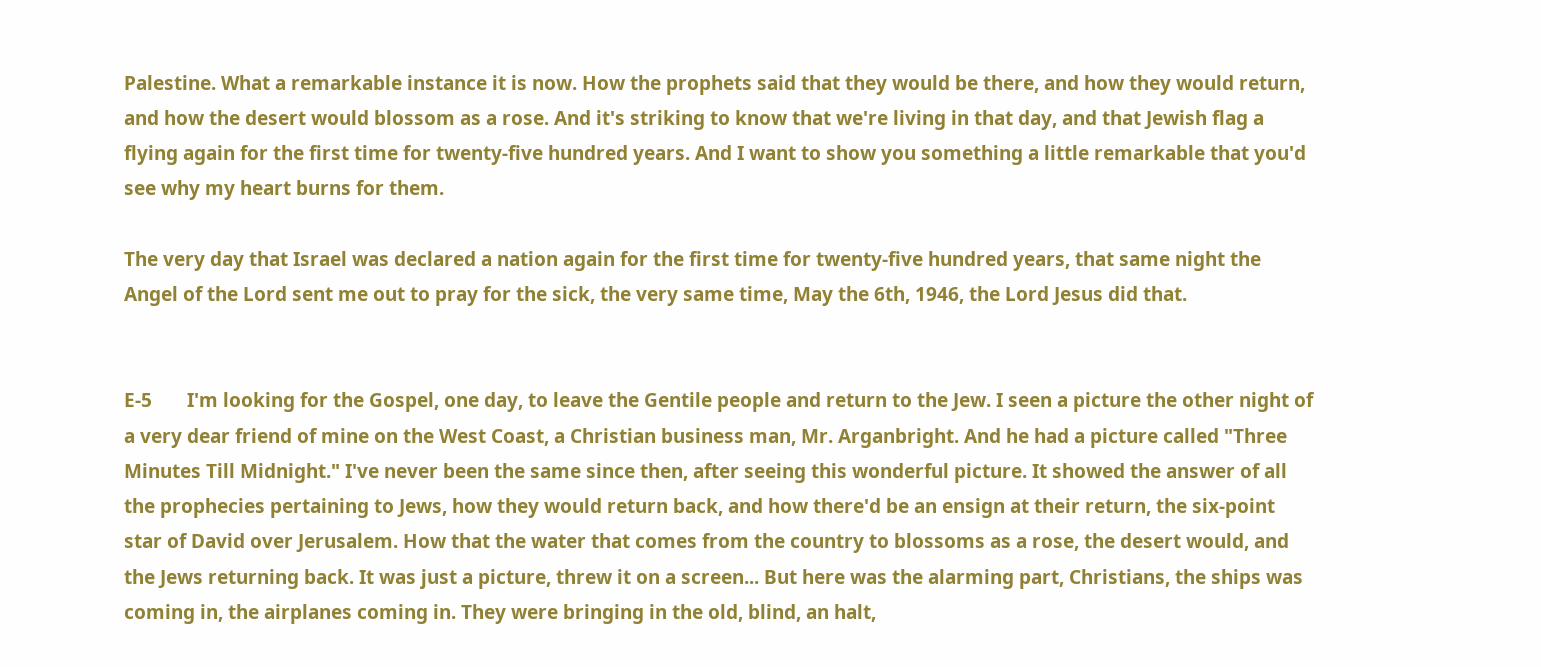Palestine. What a remarkable instance it is now. How the prophets said that they would be there, and how they would return, and how the desert would blossom as a rose. And it's striking to know that we're living in that day, and that Jewish flag a flying again for the first time for twenty-five hundred years. And I want to show you something a little remarkable that you'd see why my heart burns for them.

The very day that Israel was declared a nation again for the first time for twenty-five hundred years, that same night the Angel of the Lord sent me out to pray for the sick, the very same time, May the 6th, 1946, the Lord Jesus did that.


E-5       I'm looking for the Gospel, one day, to leave the Gentile people and return to the Jew. I seen a picture the other night of a very dear friend of mine on the West Coast, a Christian business man, Mr. Arganbright. And he had a picture called "Three Minutes Till Midnight." I've never been the same since then, after seeing this wonderful picture. It showed the answer of all the prophecies pertaining to Jews, how they would return back, and how there'd be an ensign at their return, the six-point star of David over Jerusalem. How that the water that comes from the country to blossoms as a rose, the desert would, and the Jews returning back. It was just a picture, threw it on a screen... But here was the alarming part, Christians, the ships was coming in, the airplanes coming in. They were bringing in the old, blind, an halt,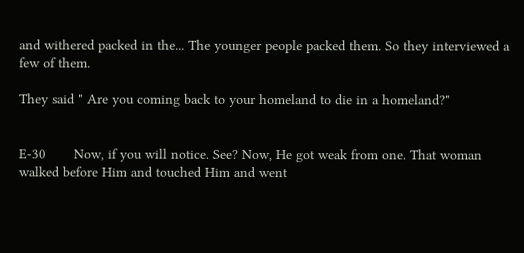and withered packed in the... The younger people packed them. So they interviewed a few of them.

They said " Are you coming back to your homeland to die in a homeland?"


E-30       Now, if you will notice. See? Now, He got weak from one. That woman walked before Him and touched Him and went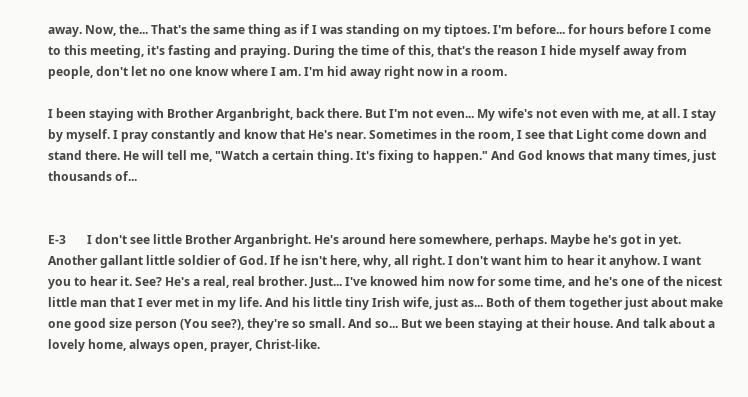away. Now, the... That's the same thing as if I was standing on my tiptoes. I'm before... for hours before I come to this meeting, it's fasting and praying. During the time of this, that's the reason I hide myself away from people, don't let no one know where I am. I'm hid away right now in a room.

I been staying with Brother Arganbright, back there. But I'm not even... My wife's not even with me, at all. I stay by myself. I pray constantly and know that He's near. Sometimes in the room, I see that Light come down and stand there. He will tell me, "Watch a certain thing. It's fixing to happen." And God knows that many times, just thousands of...


E-3       I don't see little Brother Arganbright. He's around here somewhere, perhaps. Maybe he's got in yet. Another gallant little soldier of God. If he isn't here, why, all right. I don't want him to hear it anyhow. I want you to hear it. See? He's a real, real brother. Just... I've knowed him now for some time, and he's one of the nicest little man that I ever met in my life. And his little tiny Irish wife, just as... Both of them together just about make one good size person (You see?), they're so small. And so... But we been staying at their house. And talk about a lovely home, always open, prayer, Christ-like.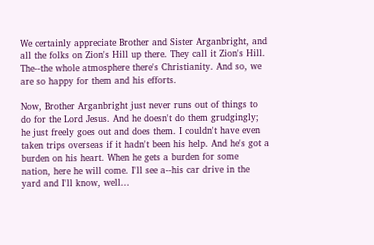We certainly appreciate Brother and Sister Arganbright, and all the folks on Zion's Hill up there. They call it Zion's Hill. The--the whole atmosphere there's Christianity. And so, we are so happy for them and his efforts.

Now, Brother Arganbright just never runs out of things to do for the Lord Jesus. And he doesn't do them grudgingly; he just freely goes out and does them. I couldn't have even taken trips overseas if it hadn't been his help. And he's got a burden on his heart. When he gets a burden for some nation, here he will come. I'll see a--his car drive in the yard and I'll know, well...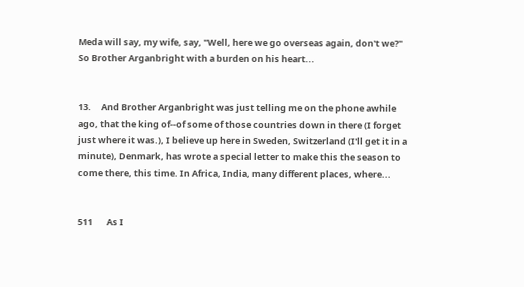Meda will say, my wife, say, "Well, here we go overseas again, don't we?" So Brother Arganbright with a burden on his heart...


13.     And Brother Arganbright was just telling me on the phone awhile ago, that the king of--of some of those countries down in there (I forget just where it was.), I believe up here in Sweden, Switzerland (I'll get it in a minute), Denmark, has wrote a special letter to make this the season to come there, this time. In Africa, India, many different places, where...


511       As I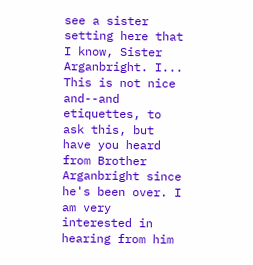see a sister setting here that I know, Sister Arganbright. I... This is not nice and--and etiquettes, to ask this, but have you heard from Brother Arganbright since he's been over. I am very interested in hearing from him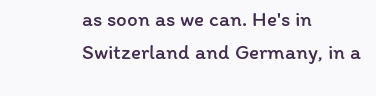as soon as we can. He's in Switzerland and Germany, in a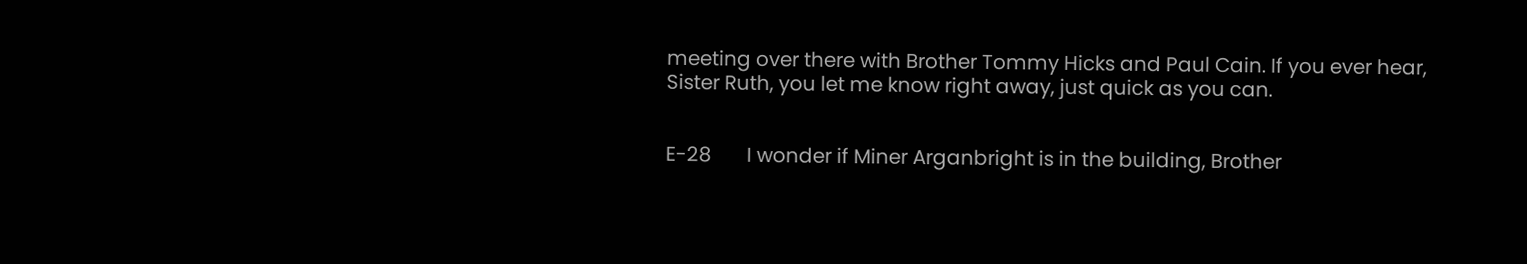meeting over there with Brother Tommy Hicks and Paul Cain. If you ever hear, Sister Ruth, you let me know right away, just quick as you can.


E-28       I wonder if Miner Arganbright is in the building, Brother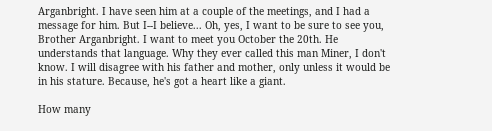Arganbright. I have seen him at a couple of the meetings, and I had a message for him. But I--I believe... Oh, yes, I want to be sure to see you, Brother Arganbright. I want to meet you October the 20th. He understands that language. Why they ever called this man Miner, I don't know. I will disagree with his father and mother, only unless it would be in his stature. Because, he's got a heart like a giant.

How many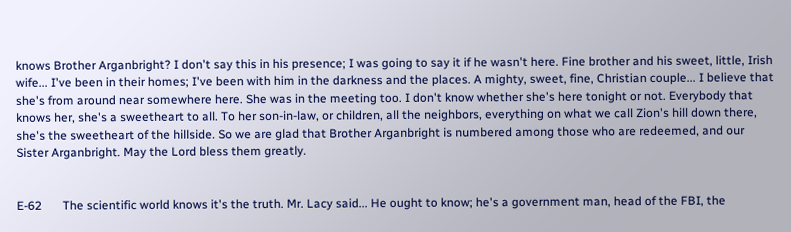knows Brother Arganbright? I don't say this in his presence; I was going to say it if he wasn't here. Fine brother and his sweet, little, Irish wife... I've been in their homes; I've been with him in the darkness and the places. A mighty, sweet, fine, Christian couple... I believe that she's from around near somewhere here. She was in the meeting too. I don't know whether she's here tonight or not. Everybody that knows her, she's a sweetheart to all. To her son-in-law, or children, all the neighbors, everything on what we call Zion's hill down there, she's the sweetheart of the hillside. So we are glad that Brother Arganbright is numbered among those who are redeemed, and our Sister Arganbright. May the Lord bless them greatly.


E-62       The scientific world knows it's the truth. Mr. Lacy said... He ought to know; he's a government man, head of the FBI, the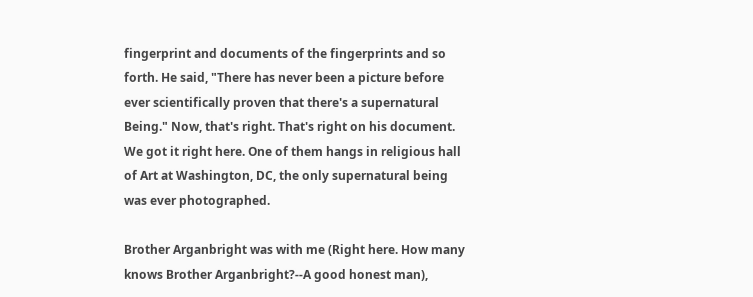fingerprint and documents of the fingerprints and so forth. He said, "There has never been a picture before ever scientifically proven that there's a supernatural Being." Now, that's right. That's right on his document. We got it right here. One of them hangs in religious hall of Art at Washington, DC, the only supernatural being was ever photographed.

Brother Arganbright was with me (Right here. How many knows Brother Arganbright?--A good honest man),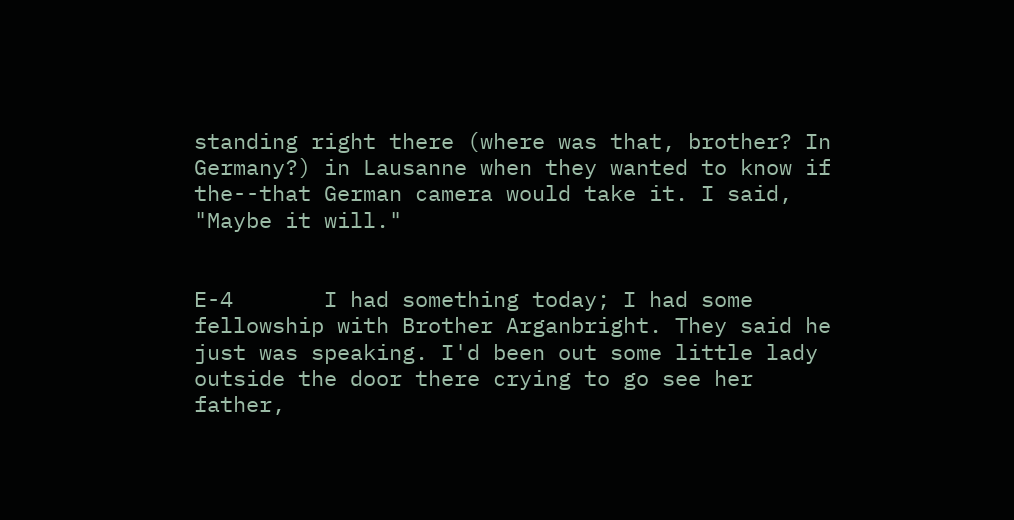standing right there (where was that, brother? In Germany?) in Lausanne when they wanted to know if the--that German camera would take it. I said, "Maybe it will."


E-4       I had something today; I had some fellowship with Brother Arganbright. They said he just was speaking. I'd been out some little lady outside the door there crying to go see her father,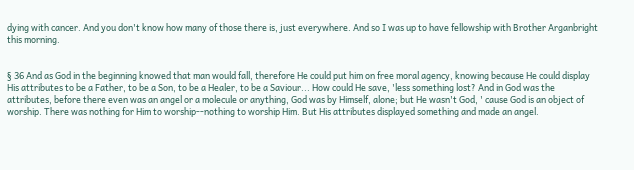dying with cancer. And you don't know how many of those there is, just everywhere. And so I was up to have fellowship with Brother Arganbright this morning.


§ 36 And as God in the beginning knowed that man would fall, therefore He could put him on free moral agency, knowing because He could display His attributes to be a Father, to be a Son, to be a Healer, to be a Saviour... How could He save, 'less something lost? And in God was the attributes, before there even was an angel or a molecule or anything, God was by Himself, alone; but He wasn't God, ' cause God is an object of worship. There was nothing for Him to worship--nothing to worship Him. But His attributes displayed something and made an angel.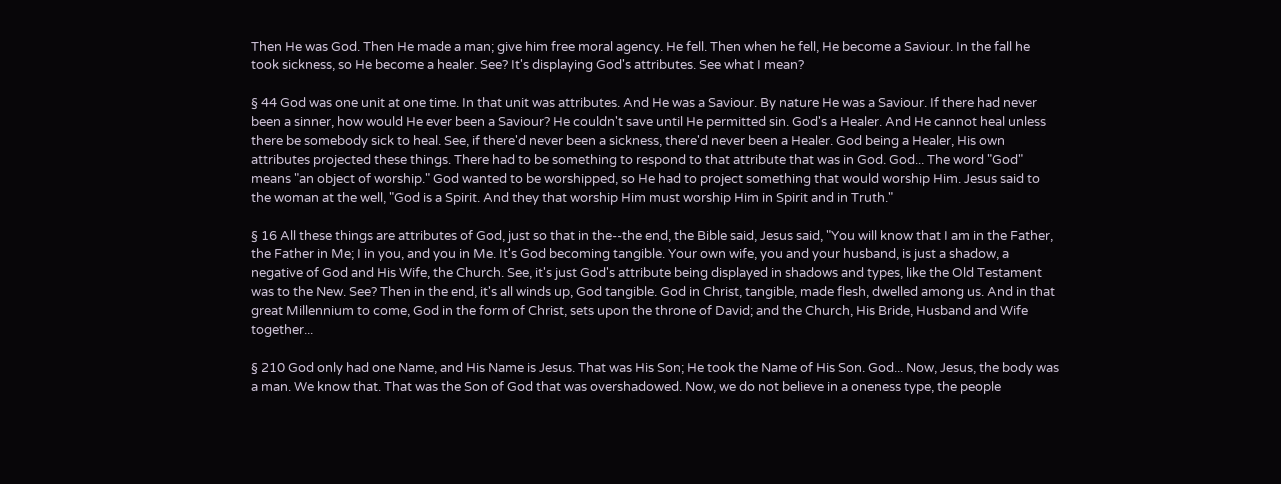Then He was God. Then He made a man; give him free moral agency. He fell. Then when he fell, He become a Saviour. In the fall he took sickness, so He become a healer. See? It's displaying God's attributes. See what I mean?

§ 44 God was one unit at one time. In that unit was attributes. And He was a Saviour. By nature He was a Saviour. If there had never been a sinner, how would He ever been a Saviour? He couldn't save until He permitted sin. God's a Healer. And He cannot heal unless there be somebody sick to heal. See, if there'd never been a sickness, there'd never been a Healer. God being a Healer, His own attributes projected these things. There had to be something to respond to that attribute that was in God. God... The word "God" means "an object of worship." God wanted to be worshipped, so He had to project something that would worship Him. Jesus said to the woman at the well, "God is a Spirit. And they that worship Him must worship Him in Spirit and in Truth."

§ 16 All these things are attributes of God, just so that in the--the end, the Bible said, Jesus said, "You will know that I am in the Father, the Father in Me; I in you, and you in Me. It's God becoming tangible. Your own wife, you and your husband, is just a shadow, a negative of God and His Wife, the Church. See, it's just God's attribute being displayed in shadows and types, like the Old Testament was to the New. See? Then in the end, it's all winds up, God tangible. God in Christ, tangible, made flesh, dwelled among us. And in that great Millennium to come, God in the form of Christ, sets upon the throne of David; and the Church, His Bride, Husband and Wife together...

§ 210 God only had one Name, and His Name is Jesus. That was His Son; He took the Name of His Son. God... Now, Jesus, the body was a man. We know that. That was the Son of God that was overshadowed. Now, we do not believe in a oneness type, the people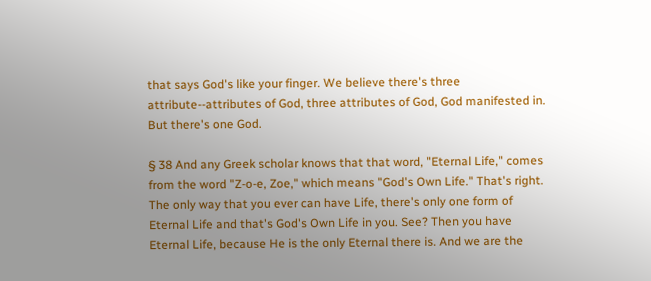that says God's like your finger. We believe there's three attribute--attributes of God, three attributes of God, God manifested in. But there's one God.

§ 38 And any Greek scholar knows that that word, "Eternal Life," comes from the word "Z-o-e, Zoe," which means "God's Own Life." That's right. The only way that you ever can have Life, there's only one form of Eternal Life and that's God's Own Life in you. See? Then you have Eternal Life, because He is the only Eternal there is. And we are the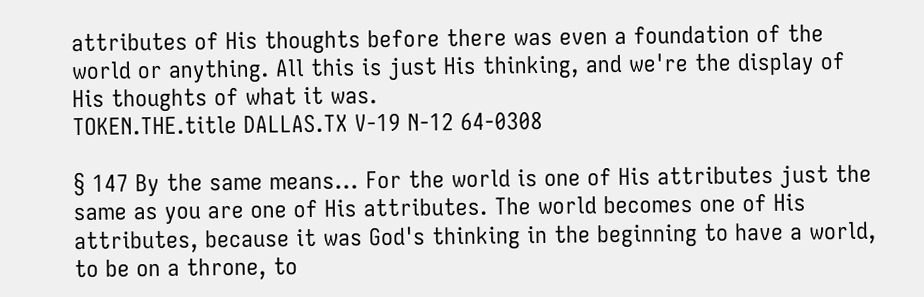attributes of His thoughts before there was even a foundation of the world or anything. All this is just His thinking, and we're the display of His thoughts of what it was.
TOKEN.THE.title DALLAS.TX V-19 N-12 64-0308

§ 147 By the same means... For the world is one of His attributes just the same as you are one of His attributes. The world becomes one of His attributes, because it was God's thinking in the beginning to have a world, to be on a throne, to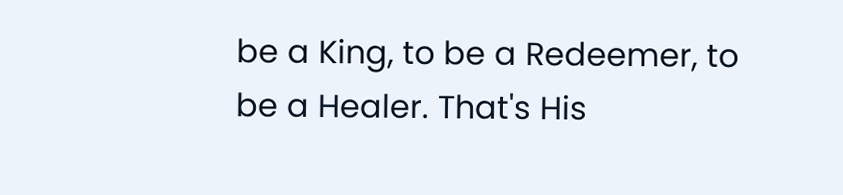be a King, to be a Redeemer, to be a Healer. That's His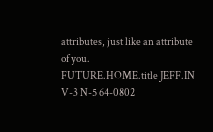attributes, just like an attribute of you.
FUTURE.HOME.title JEFF.IN V-3 N-5 64-0802